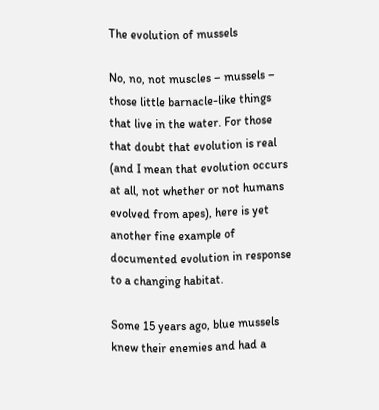The evolution of mussels

No, no, not muscles – mussels – those little barnacle-like things that live in the water. For those that doubt that evolution is real (and I mean that evolution occurs at all, not whether or not humans evolved from apes), here is yet another fine example of documented evolution in response to a changing habitat.

Some 15 years ago, blue mussels knew their enemies and had a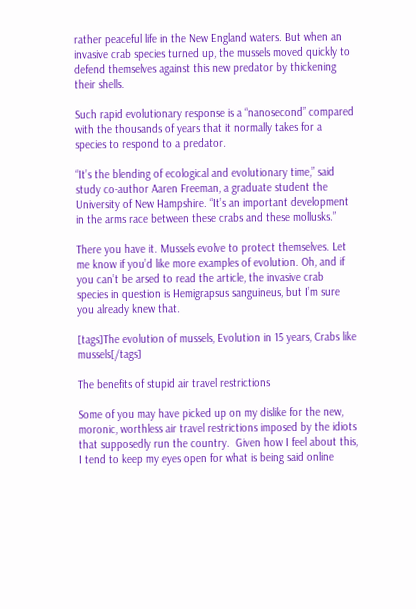rather peaceful life in the New England waters. But when an invasive crab species turned up, the mussels moved quickly to defend themselves against this new predator by thickening their shells.

Such rapid evolutionary response is a “nanosecond” compared with the thousands of years that it normally takes for a species to respond to a predator.

“It’s the blending of ecological and evolutionary time,” said study co-author Aaren Freeman, a graduate student the University of New Hampshire. “It’s an important development in the arms race between these crabs and these mollusks.”

There you have it. Mussels evolve to protect themselves. Let me know if you’d like more examples of evolution. Oh, and if you can’t be arsed to read the article, the invasive crab species in question is Hemigrapsus sanguineus, but I’m sure you already knew that.

[tags]The evolution of mussels, Evolution in 15 years, Crabs like mussels[/tags]

The benefits of stupid air travel restrictions

Some of you may have picked up on my dislike for the new, moronic, worthless air travel restrictions imposed by the idiots that supposedly run the country.  Given how I feel about this, I tend to keep my eyes open for what is being said online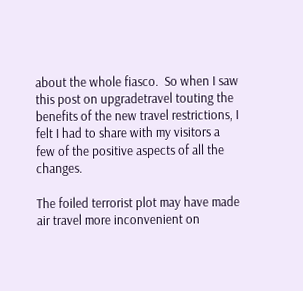about the whole fiasco.  So when I saw this post on upgradetravel touting the benefits of the new travel restrictions, I felt I had to share with my visitors a few of the positive aspects of all the changes.

The foiled terrorist plot may have made air travel more inconvenient on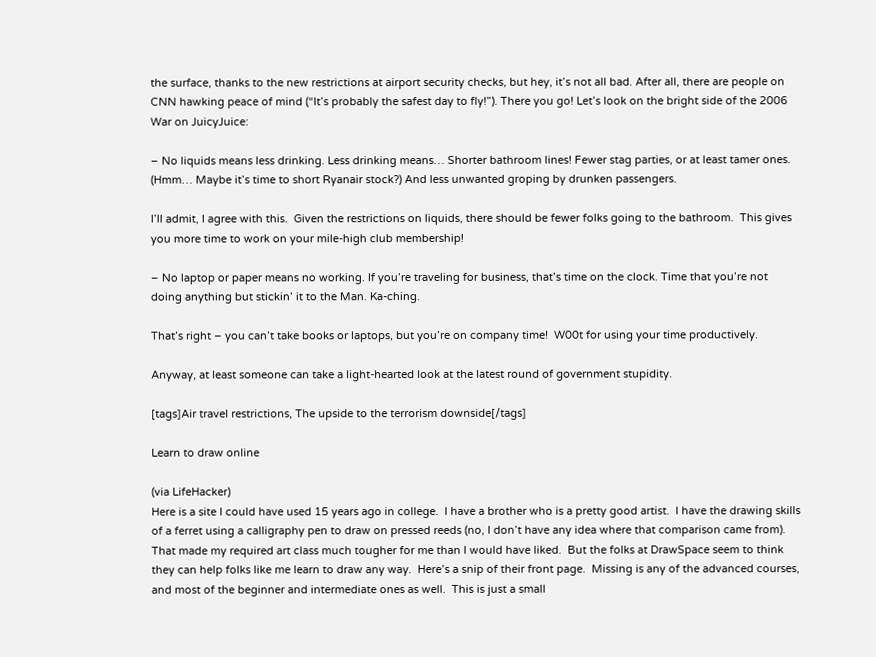the surface, thanks to the new restrictions at airport security checks, but hey, it’s not all bad. After all, there are people on CNN hawking peace of mind (“It’s probably the safest day to fly!”). There you go! Let’s look on the bright side of the 2006 War on JuicyJuice:

– No liquids means less drinking. Less drinking means… Shorter bathroom lines! Fewer stag parties, or at least tamer ones. (Hmm… Maybe it’s time to short Ryanair stock?) And less unwanted groping by drunken passengers.

I’ll admit, I agree with this.  Given the restrictions on liquids, there should be fewer folks going to the bathroom.  This gives you more time to work on your mile-high club membership!

– No laptop or paper means no working. If you’re traveling for business, that’s time on the clock. Time that you’re not doing anything but stickin’ it to the Man. Ka-ching.

That’s right – you can’t take books or laptops, but you’re on company time!  W00t for using your time productively.

Anyway, at least someone can take a light-hearted look at the latest round of government stupidity.

[tags]Air travel restrictions, The upside to the terrorism downside[/tags]

Learn to draw online

(via LifeHacker)
Here is a site I could have used 15 years ago in college.  I have a brother who is a pretty good artist.  I have the drawing skills of a ferret using a calligraphy pen to draw on pressed reeds (no, I don’t have any idea where that comparison came from).  That made my required art class much tougher for me than I would have liked.  But the folks at DrawSpace seem to think they can help folks like me learn to draw any way.  Here’s a snip of their front page.  Missing is any of the advanced courses, and most of the beginner and intermediate ones as well.  This is just a small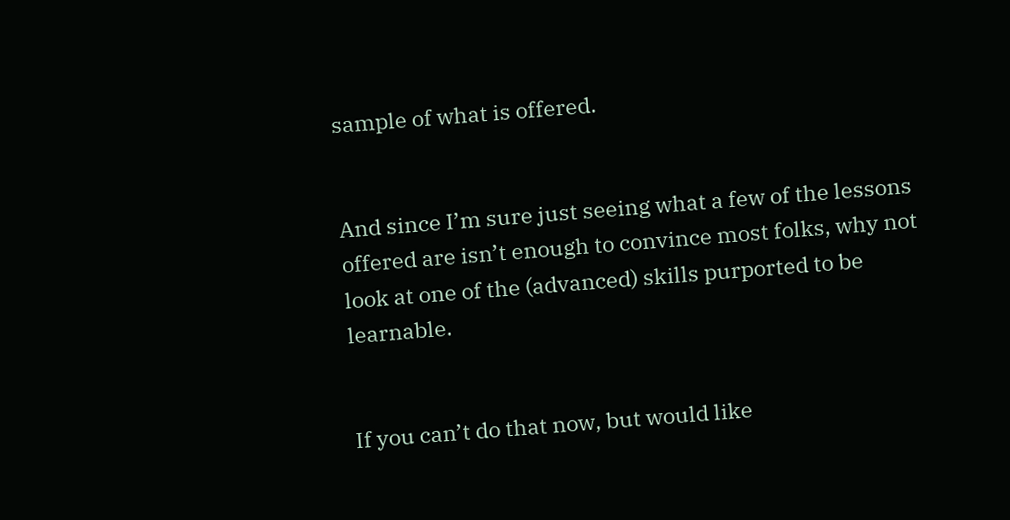sample of what is offered.


And since I’m sure just seeing what a few of the lessons offered are isn’t enough to convince most folks, why not look at one of the (advanced) skills purported to be learnable.


If you can’t do that now, but would like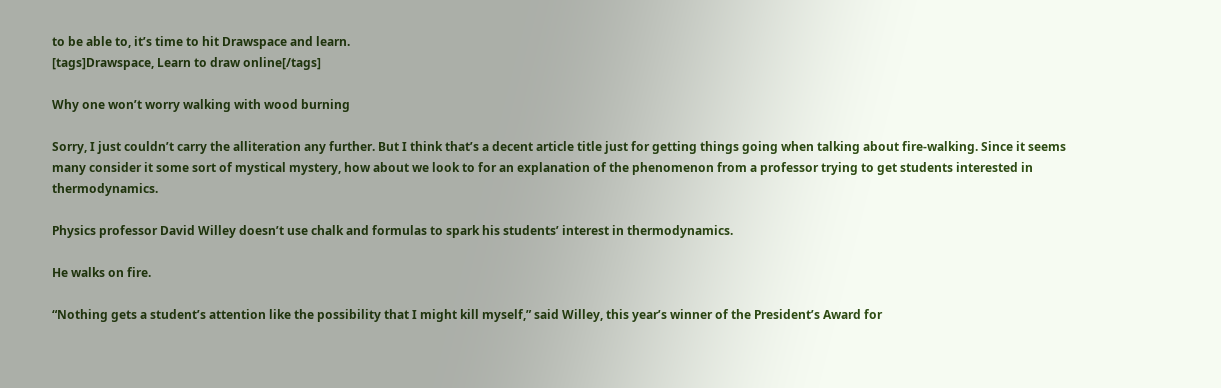to be able to, it’s time to hit Drawspace and learn.
[tags]Drawspace, Learn to draw online[/tags]

Why one won’t worry walking with wood burning

Sorry, I just couldn’t carry the alliteration any further. But I think that’s a decent article title just for getting things going when talking about fire-walking. Since it seems many consider it some sort of mystical mystery, how about we look to for an explanation of the phenomenon from a professor trying to get students interested in thermodynamics.

Physics professor David Willey doesn’t use chalk and formulas to spark his students’ interest in thermodynamics.

He walks on fire.

“Nothing gets a student’s attention like the possibility that I might kill myself,” said Willey, this year’s winner of the President’s Award for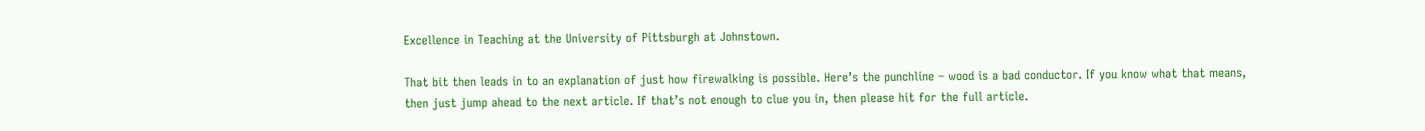Excellence in Teaching at the University of Pittsburgh at Johnstown.

That bit then leads in to an explanation of just how firewalking is possible. Here’s the punchline – wood is a bad conductor. If you know what that means, then just jump ahead to the next article. If that’s not enough to clue you in, then please hit for the full article.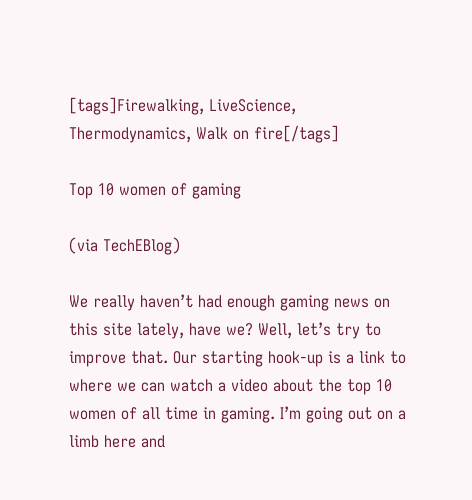[tags]Firewalking, LiveScience, Thermodynamics, Walk on fire[/tags]

Top 10 women of gaming

(via TechEBlog)

We really haven’t had enough gaming news on this site lately, have we? Well, let’s try to improve that. Our starting hook-up is a link to where we can watch a video about the top 10 women of all time in gaming. I’m going out on a limb here and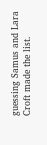guessing Samus and Lara Croft made the list.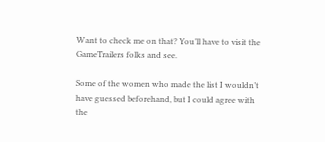Want to check me on that? You’ll have to visit the GameTrailers folks and see.

Some of the women who made the list I wouldn’t have guessed beforehand, but I could agree with the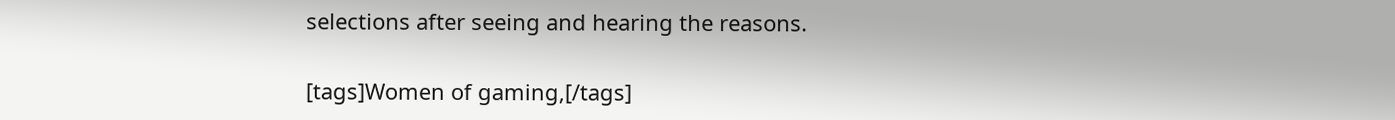selections after seeing and hearing the reasons.

[tags]Women of gaming,[/tags]